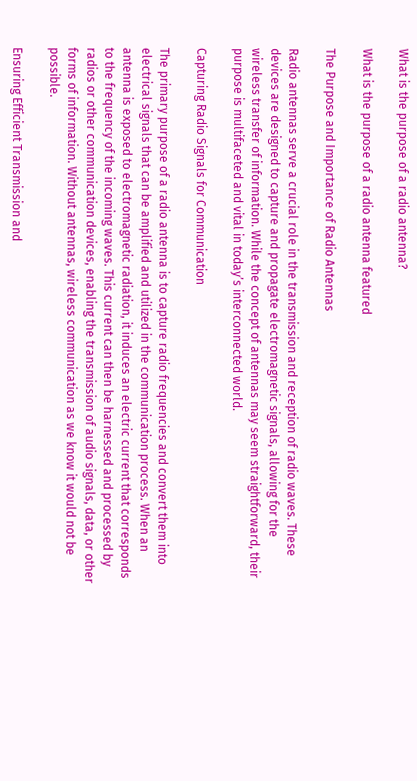What is the purpose of a radio antenna?

What is the purpose of a radio antenna featured

The Purpose and Importance of Radio Antennas

Radio antennas serve a crucial role in the transmission and reception of radio waves. These devices are designed to capture and propagate electromagnetic signals, allowing for the wireless transfer of information. While the concept of antennas may seem straightforward, their purpose is multifaceted and vital in today’s interconnected world.

Capturing Radio Signals for Communication

The primary purpose of a radio antenna is to capture radio frequencies and convert them into electrical signals that can be amplified and utilized in the communication process. When an antenna is exposed to electromagnetic radiation, it induces an electric current that corresponds to the frequency of the incoming waves. This current can then be harnessed and processed by radios or other communication devices, enabling the transmission of audio signals, data, or other forms of information. Without antennas, wireless communication as we know it would not be possible.

Ensuring Efficient Transmission and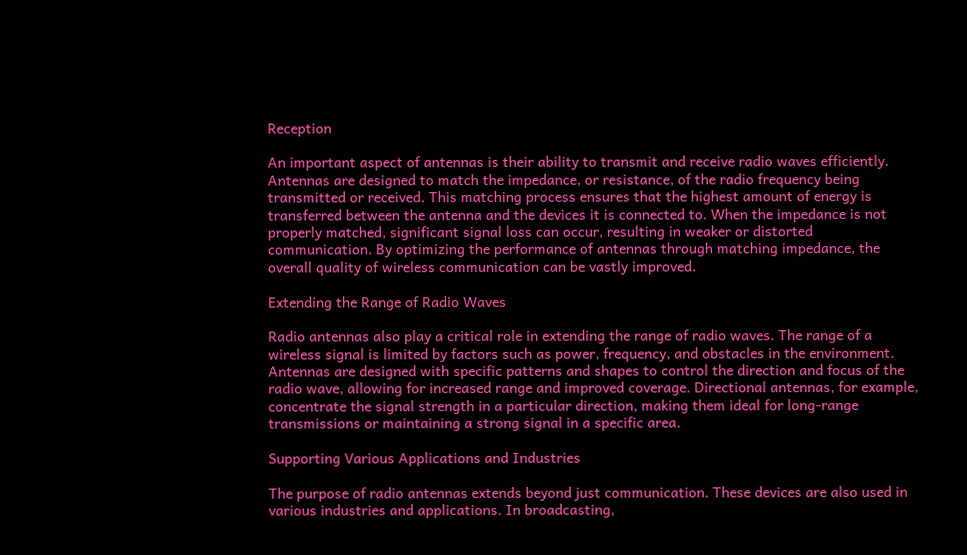Reception

An important aspect of antennas is their ability to transmit and receive radio waves efficiently. Antennas are designed to match the impedance, or resistance, of the radio frequency being transmitted or received. This matching process ensures that the highest amount of energy is transferred between the antenna and the devices it is connected to. When the impedance is not properly matched, significant signal loss can occur, resulting in weaker or distorted communication. By optimizing the performance of antennas through matching impedance, the overall quality of wireless communication can be vastly improved.

Extending the Range of Radio Waves

Radio antennas also play a critical role in extending the range of radio waves. The range of a wireless signal is limited by factors such as power, frequency, and obstacles in the environment. Antennas are designed with specific patterns and shapes to control the direction and focus of the radio wave, allowing for increased range and improved coverage. Directional antennas, for example, concentrate the signal strength in a particular direction, making them ideal for long-range transmissions or maintaining a strong signal in a specific area.

Supporting Various Applications and Industries

The purpose of radio antennas extends beyond just communication. These devices are also used in various industries and applications. In broadcasting,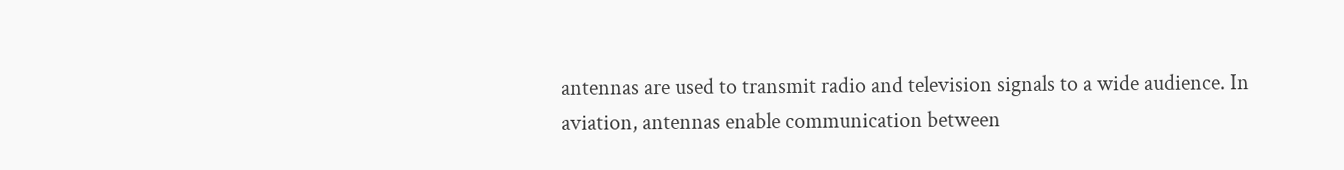antennas are used to transmit radio and television signals to a wide audience. In aviation, antennas enable communication between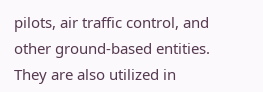pilots, air traffic control, and other ground-based entities. They are also utilized in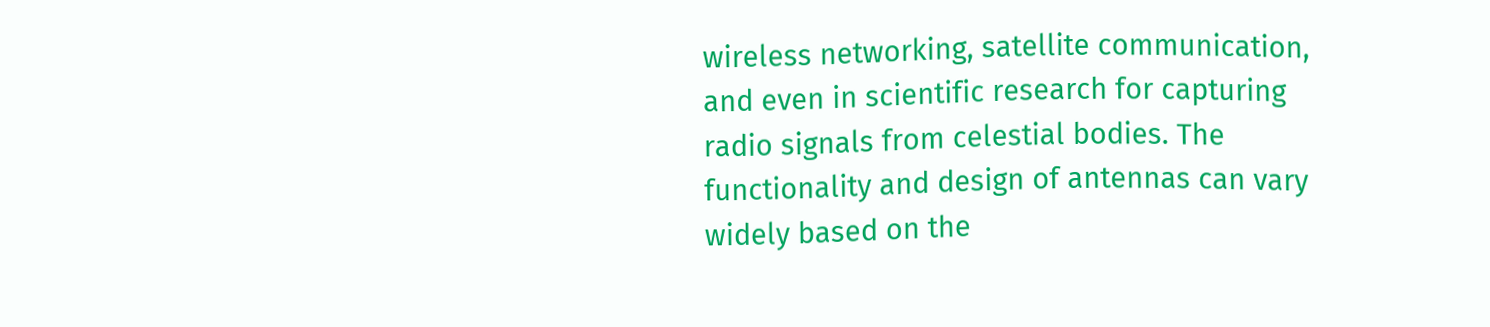wireless networking, satellite communication, and even in scientific research for capturing radio signals from celestial bodies. The functionality and design of antennas can vary widely based on the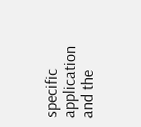specific application and the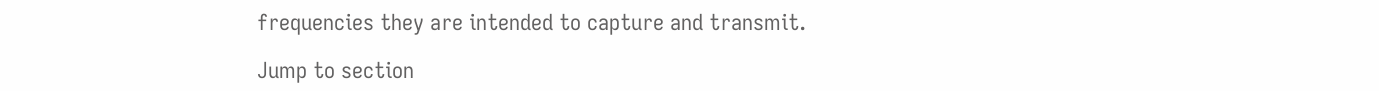frequencies they are intended to capture and transmit.

Jump to section